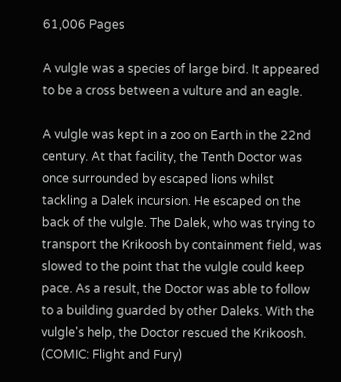61,006 Pages

A vulgle was a species of large bird. It appeared to be a cross between a vulture and an eagle.

A vulgle was kept in a zoo on Earth in the 22nd century. At that facility, the Tenth Doctor was once surrounded by escaped lions whilst tackling a Dalek incursion. He escaped on the back of the vulgle. The Dalek, who was trying to transport the Krikoosh by containment field, was slowed to the point that the vulgle could keep pace. As a result, the Doctor was able to follow to a building guarded by other Daleks. With the vulgle's help, the Doctor rescued the Krikoosh. (COMIC: Flight and Fury)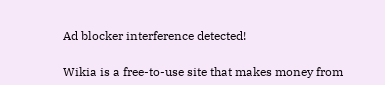Ad blocker interference detected!

Wikia is a free-to-use site that makes money from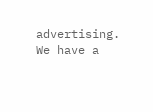advertising. We have a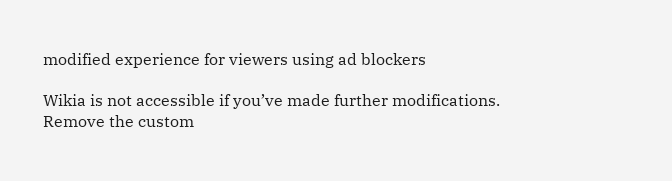modified experience for viewers using ad blockers

Wikia is not accessible if you’ve made further modifications. Remove the custom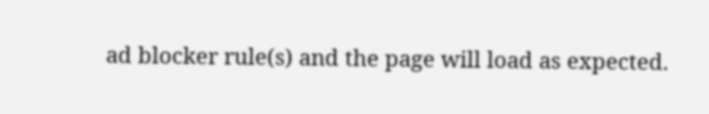ad blocker rule(s) and the page will load as expected.